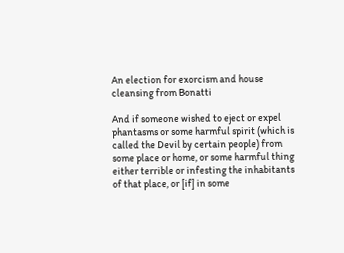An election for exorcism and house cleansing from Bonatti

And if someone wished to eject or expel phantasms or some harmful spirit (which is called the Devil by certain people) from some place or home, or some harmful thing either terrible or infesting the inhabitants of that place, or [if] in some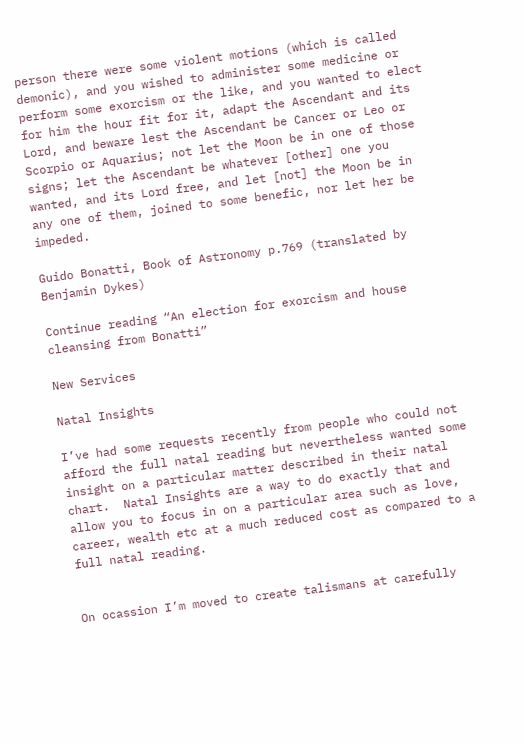person there were some violent motions (which is called demonic), and you wished to administer some medicine or perform some exorcism or the like, and you wanted to elect for him the hour fit for it, adapt the Ascendant and its Lord, and beware lest the Ascendant be Cancer or Leo or Scorpio or Aquarius; not let the Moon be in one of those signs; let the Ascendant be whatever [other] one you wanted, and its Lord free, and let [not] the Moon be in any one of them, joined to some benefic, nor let her be impeded.

Guido Bonatti, Book of Astronomy p.769 (translated by Benjamin Dykes)

Continue reading “An election for exorcism and house cleansing from Bonatti”

New Services

Natal Insights

I’ve had some requests recently from people who could not afford the full natal reading but nevertheless wanted some insight on a particular matter described in their natal chart.  Natal Insights are a way to do exactly that and allow you to focus in on a particular area such as love, career, wealth etc at a much reduced cost as compared to a full natal reading.


On ocassion I’m moved to create talismans at carefully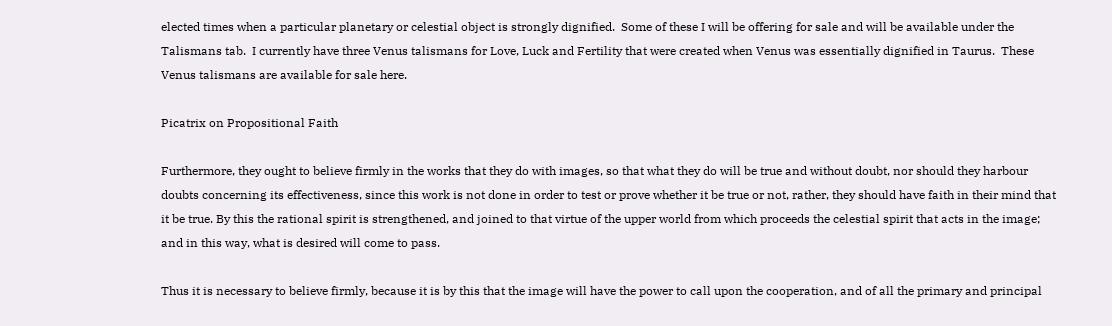elected times when a particular planetary or celestial object is strongly dignified.  Some of these I will be offering for sale and will be available under the Talismans tab.  I currently have three Venus talismans for Love, Luck and Fertility that were created when Venus was essentially dignified in Taurus.  These Venus talismans are available for sale here.

Picatrix on Propositional Faith

Furthermore, they ought to believe firmly in the works that they do with images, so that what they do will be true and without doubt, nor should they harbour doubts concerning its effectiveness, since this work is not done in order to test or prove whether it be true or not, rather, they should have faith in their mind that it be true. By this the rational spirit is strengthened, and joined to that virtue of the upper world from which proceeds the celestial spirit that acts in the image; and in this way, what is desired will come to pass.

Thus it is necessary to believe firmly, because it is by this that the image will have the power to call upon the cooperation, and of all the primary and principal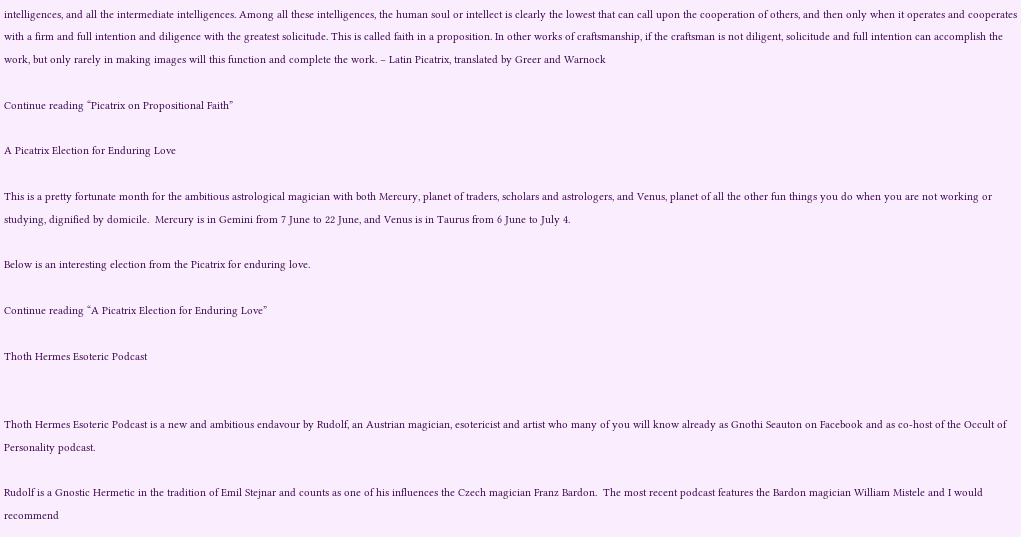intelligences, and all the intermediate intelligences. Among all these intelligences, the human soul or intellect is clearly the lowest that can call upon the cooperation of others, and then only when it operates and cooperates with a firm and full intention and diligence with the greatest solicitude. This is called faith in a proposition. In other works of craftsmanship, if the craftsman is not diligent, solicitude and full intention can accomplish the work, but only rarely in making images will this function and complete the work. – Latin Picatrix, translated by Greer and Warnock

Continue reading “Picatrix on Propositional Faith”

A Picatrix Election for Enduring Love

This is a pretty fortunate month for the ambitious astrological magician with both Mercury, planet of traders, scholars and astrologers, and Venus, planet of all the other fun things you do when you are not working or studying, dignified by domicile.  Mercury is in Gemini from 7 June to 22 June, and Venus is in Taurus from 6 June to July 4.

Below is an interesting election from the Picatrix for enduring love.

Continue reading “A Picatrix Election for Enduring Love”

Thoth Hermes Esoteric Podcast


Thoth Hermes Esoteric Podcast is a new and ambitious endavour by Rudolf, an Austrian magician, esotericist and artist who many of you will know already as Gnothi Seauton on Facebook and as co-host of the Occult of Personality podcast.

Rudolf is a Gnostic Hermetic in the tradition of Emil Stejnar and counts as one of his influences the Czech magician Franz Bardon.  The most recent podcast features the Bardon magician William Mistele and I would recommend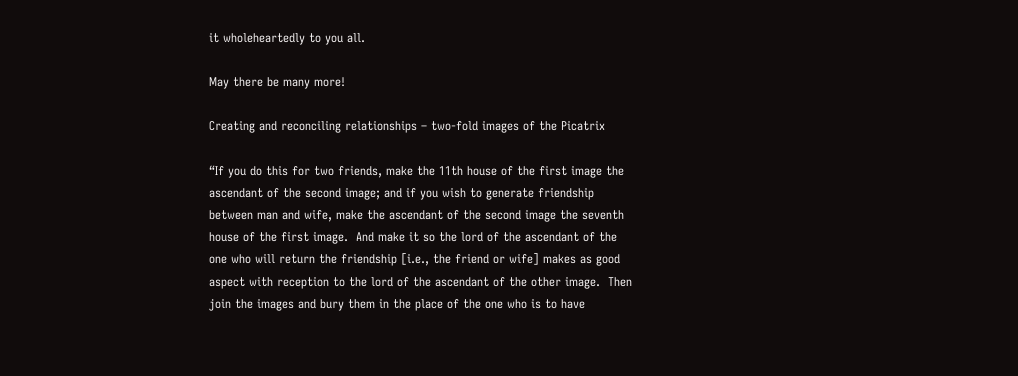it wholeheartedly to you all.

May there be many more!

Creating and reconciling relationships – two-fold images of the Picatrix

“If you do this for two friends, make the 11th house of the first image the ascendant of the second image; and if you wish to generate friendship between man and wife, make the ascendant of the second image the seventh house of the first image.  And make it so the lord of the ascendant of the one who will return the friendship [i.e., the friend or wife] makes as good aspect with reception to the lord of the ascendant of the other image.  Then join the images and bury them in the place of the one who is to have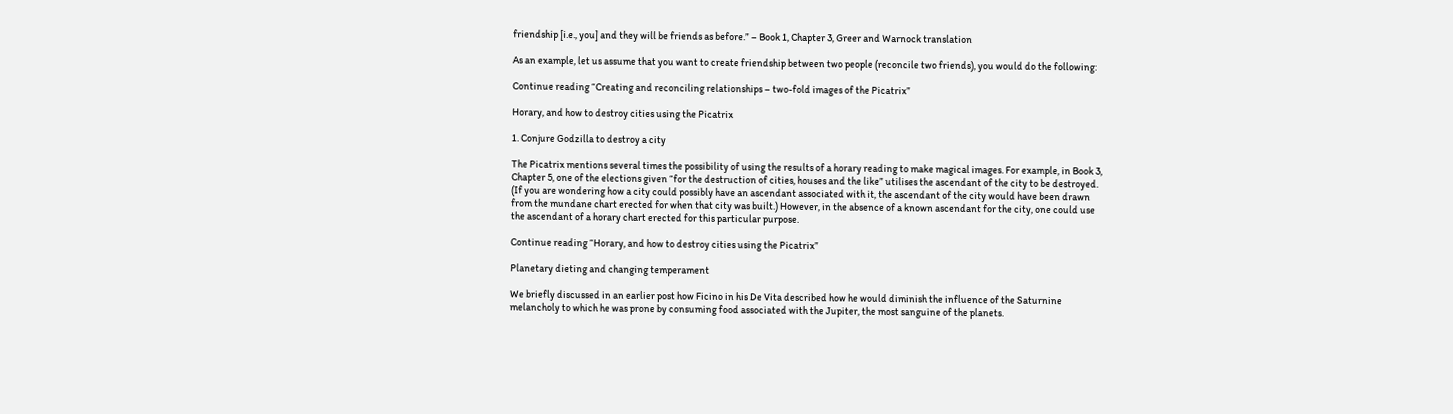friendship [i.e., you] and they will be friends as before.” – Book 1, Chapter 3, Greer and Warnock translation

As an example, let us assume that you want to create friendship between two people (reconcile two friends), you would do the following:

Continue reading “Creating and reconciling relationships – two-fold images of the Picatrix”

Horary, and how to destroy cities using the Picatrix

1. Conjure Godzilla to destroy a city

The Picatrix mentions several times the possibility of using the results of a horary reading to make magical images. For example, in Book 3, Chapter 5, one of the elections given “for the destruction of cities, houses and the like” utilises the ascendant of the city to be destroyed. (If you are wondering how a city could possibly have an ascendant associated with it, the ascendant of the city would have been drawn from the mundane chart erected for when that city was built.) However, in the absence of a known ascendant for the city, one could use the ascendant of a horary chart erected for this particular purpose.

Continue reading “Horary, and how to destroy cities using the Picatrix”

Planetary dieting and changing temperament

We briefly discussed in an earlier post how Ficino in his De Vita described how he would diminish the influence of the Saturnine melancholy to which he was prone by consuming food associated with the Jupiter, the most sanguine of the planets.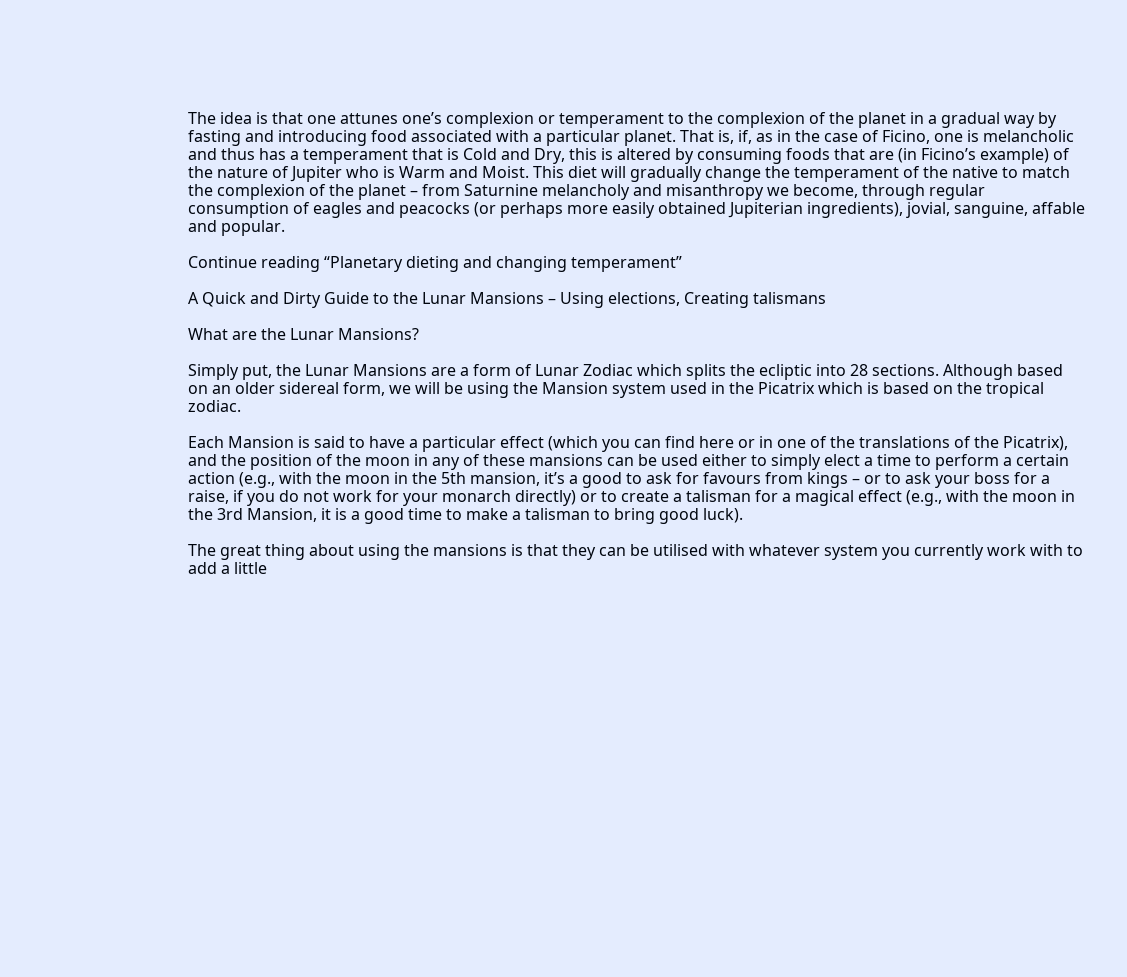The idea is that one attunes one’s complexion or temperament to the complexion of the planet in a gradual way by fasting and introducing food associated with a particular planet. That is, if, as in the case of Ficino, one is melancholic and thus has a temperament that is Cold and Dry, this is altered by consuming foods that are (in Ficino’s example) of the nature of Jupiter who is Warm and Moist. This diet will gradually change the temperament of the native to match the complexion of the planet – from Saturnine melancholy and misanthropy we become, through regular consumption of eagles and peacocks (or perhaps more easily obtained Jupiterian ingredients), jovial, sanguine, affable and popular.

Continue reading “Planetary dieting and changing temperament”

A Quick and Dirty Guide to the Lunar Mansions – Using elections, Creating talismans

What are the Lunar Mansions?

Simply put, the Lunar Mansions are a form of Lunar Zodiac which splits the ecliptic into 28 sections. Although based on an older sidereal form, we will be using the Mansion system used in the Picatrix which is based on the tropical zodiac.

Each Mansion is said to have a particular effect (which you can find here or in one of the translations of the Picatrix), and the position of the moon in any of these mansions can be used either to simply elect a time to perform a certain action (e.g., with the moon in the 5th mansion, it’s a good to ask for favours from kings – or to ask your boss for a raise, if you do not work for your monarch directly) or to create a talisman for a magical effect (e.g., with the moon in the 3rd Mansion, it is a good time to make a talisman to bring good luck).

The great thing about using the mansions is that they can be utilised with whatever system you currently work with to add a little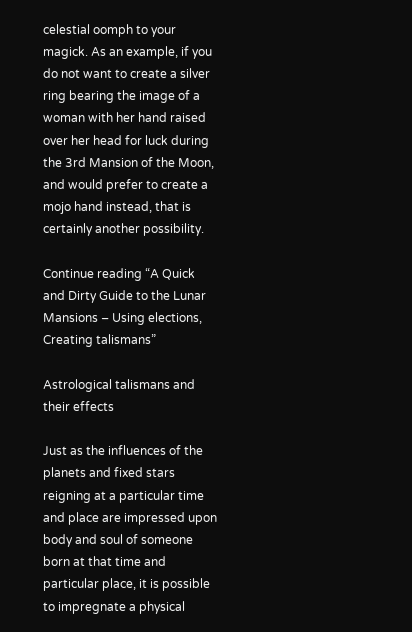celestial oomph to your magick. As an example, if you do not want to create a silver ring bearing the image of a woman with her hand raised over her head for luck during the 3rd Mansion of the Moon, and would prefer to create a mojo hand instead, that is certainly another possibility.

Continue reading “A Quick and Dirty Guide to the Lunar Mansions – Using elections, Creating talismans”

Astrological talismans and their effects

Just as the influences of the planets and fixed stars reigning at a particular time and place are impressed upon body and soul of someone born at that time and particular place, it is possible to impregnate a physical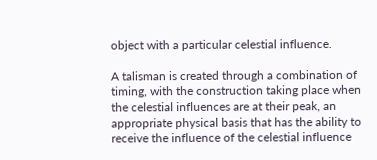object with a particular celestial influence.

A talisman is created through a combination of timing, with the construction taking place when the celestial influences are at their peak, an appropriate physical basis that has the ability to receive the influence of the celestial influence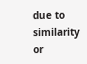due to similarity or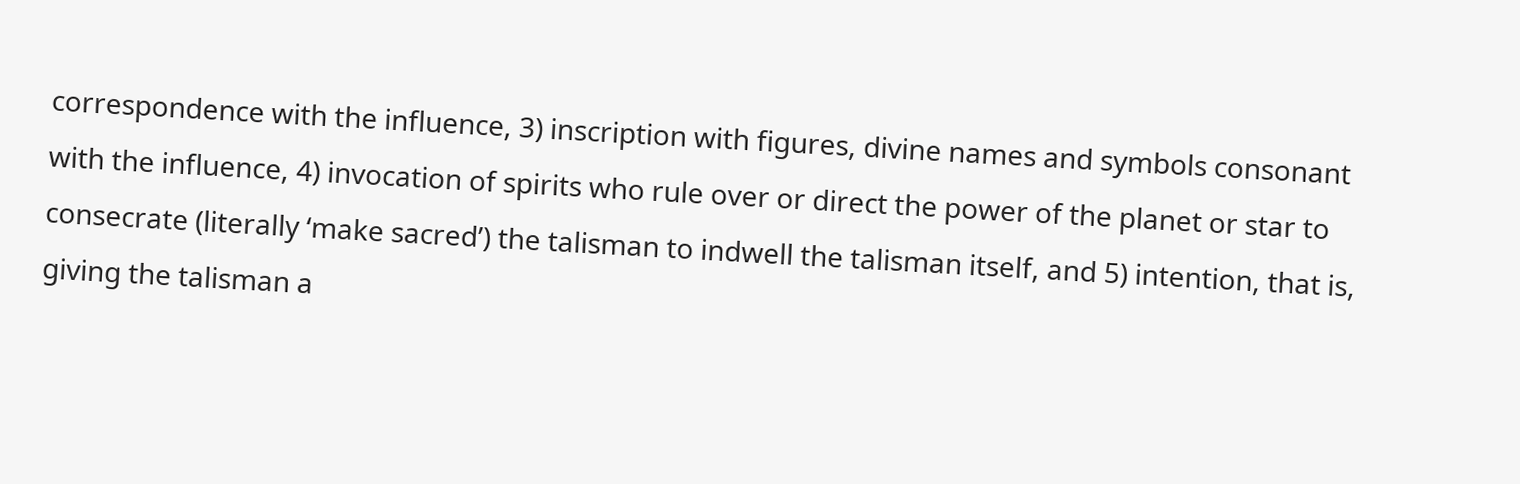correspondence with the influence, 3) inscription with figures, divine names and symbols consonant with the influence, 4) invocation of spirits who rule over or direct the power of the planet or star to consecrate (literally ‘make sacred’) the talisman to indwell the talisman itself, and 5) intention, that is, giving the talisman a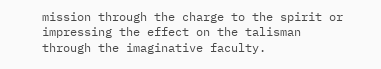mission through the charge to the spirit or impressing the effect on the talisman through the imaginative faculty.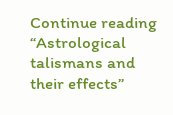Continue reading “Astrological talismans and their effects”